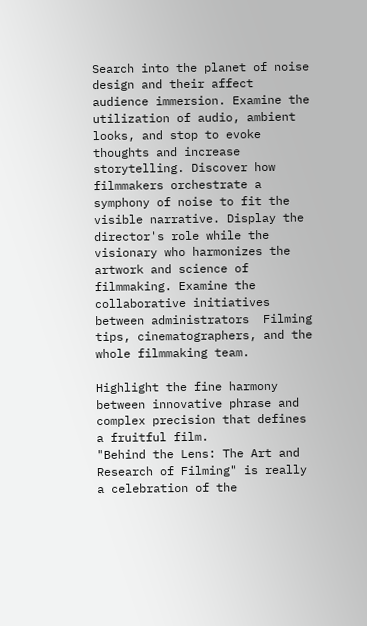Search into the planet of noise design and their affect audience immersion. Examine the utilization of audio, ambient looks, and stop to evoke thoughts and increase storytelling. Discover how filmmakers orchestrate a symphony of noise to fit the visible narrative. Display the director's role while the visionary who harmonizes the artwork and science of filmmaking. Examine the collaborative initiatives between administrators  Filming tips, cinematographers, and the whole filmmaking team.

Highlight the fine harmony between innovative phrase and complex precision that defines a fruitful film.
"Behind the Lens: The Art and Research of Filming" is really a celebration of the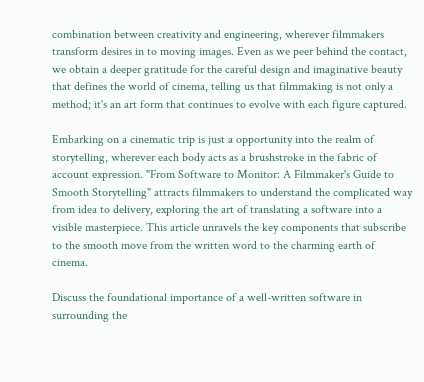combination between creativity and engineering, wherever filmmakers transform desires in to moving images. Even as we peer behind the contact, we obtain a deeper gratitude for the careful design and imaginative beauty that defines the world of cinema, telling us that filmmaking is not only a method; it's an art form that continues to evolve with each figure captured.

Embarking on a cinematic trip is just a opportunity into the realm of storytelling, wherever each body acts as a brushstroke in the fabric of account expression. "From Software to Monitor: A Filmmaker's Guide to Smooth Storytelling" attracts filmmakers to understand the complicated way from idea to delivery, exploring the art of translating a software into a visible masterpiece. This article unravels the key components that subscribe to the smooth move from the written word to the charming earth of cinema.

Discuss the foundational importance of a well-written software in surrounding the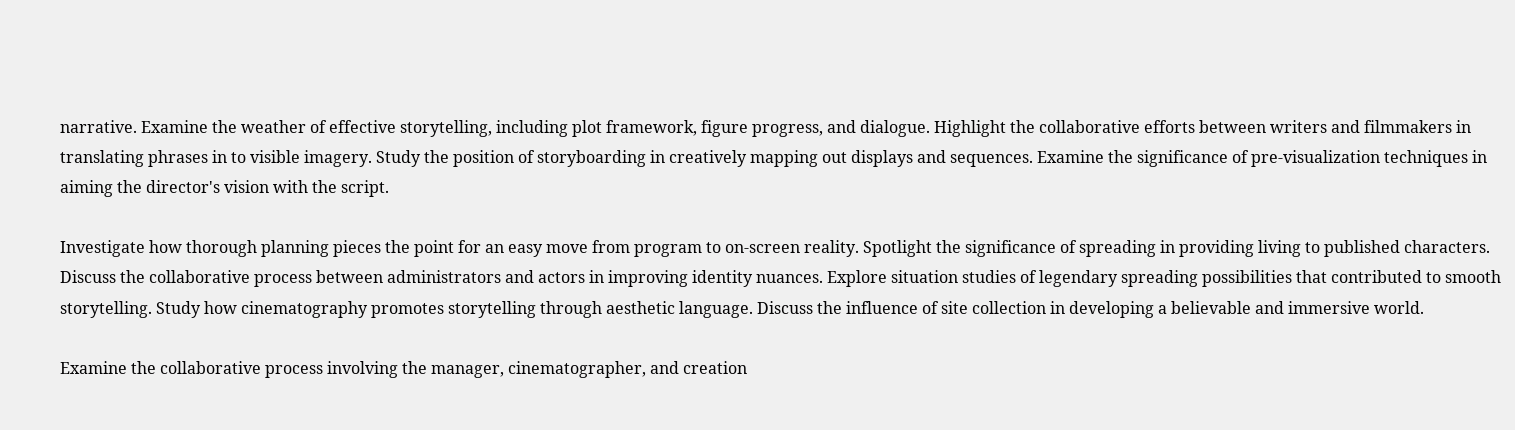narrative. Examine the weather of effective storytelling, including plot framework, figure progress, and dialogue. Highlight the collaborative efforts between writers and filmmakers in translating phrases in to visible imagery. Study the position of storyboarding in creatively mapping out displays and sequences. Examine the significance of pre-visualization techniques in aiming the director's vision with the script.

Investigate how thorough planning pieces the point for an easy move from program to on-screen reality. Spotlight the significance of spreading in providing living to published characters. Discuss the collaborative process between administrators and actors in improving identity nuances. Explore situation studies of legendary spreading possibilities that contributed to smooth storytelling. Study how cinematography promotes storytelling through aesthetic language. Discuss the influence of site collection in developing a believable and immersive world.

Examine the collaborative process involving the manager, cinematographer, and creation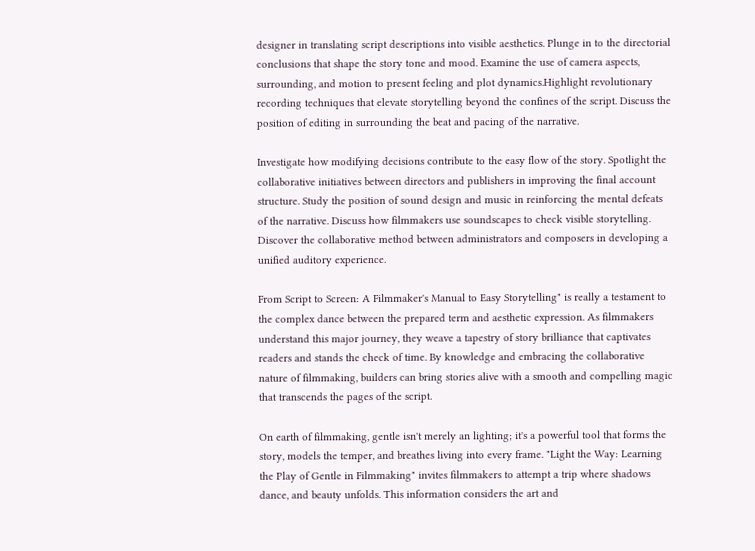designer in translating script descriptions into visible aesthetics. Plunge in to the directorial conclusions that shape the story tone and mood. Examine the use of camera aspects, surrounding, and motion to present feeling and plot dynamics.Highlight revolutionary recording techniques that elevate storytelling beyond the confines of the script. Discuss the position of editing in surrounding the beat and pacing of the narrative.

Investigate how modifying decisions contribute to the easy flow of the story. Spotlight the collaborative initiatives between directors and publishers in improving the final account structure. Study the position of sound design and music in reinforcing the mental defeats of the narrative. Discuss how filmmakers use soundscapes to check visible storytelling. Discover the collaborative method between administrators and composers in developing a unified auditory experience.

From Script to Screen: A Filmmaker's Manual to Easy Storytelling" is really a testament to the complex dance between the prepared term and aesthetic expression. As filmmakers understand this major journey, they weave a tapestry of story brilliance that captivates readers and stands the check of time. By knowledge and embracing the collaborative nature of filmmaking, builders can bring stories alive with a smooth and compelling magic that transcends the pages of the script.

On earth of filmmaking, gentle isn't merely an lighting; it's a powerful tool that forms the story, models the temper, and breathes living into every frame. "Light the Way: Learning the Play of Gentle in Filmmaking" invites filmmakers to attempt a trip where shadows dance, and beauty unfolds. This information considers the art and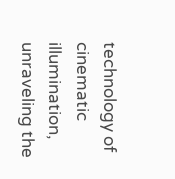technology of cinematic illumination, unraveling the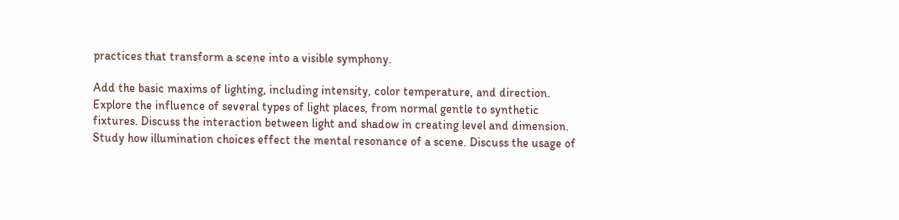practices that transform a scene into a visible symphony.

Add the basic maxims of lighting, including intensity, color temperature, and direction. Explore the influence of several types of light places, from normal gentle to synthetic fixtures. Discuss the interaction between light and shadow in creating level and dimension. Study how illumination choices effect the mental resonance of a scene. Discuss the usage of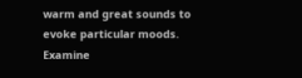warm and great sounds to evoke particular moods. Examine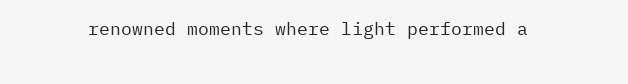renowned moments where light performed a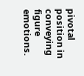pivotal position in conveying figure emotions.